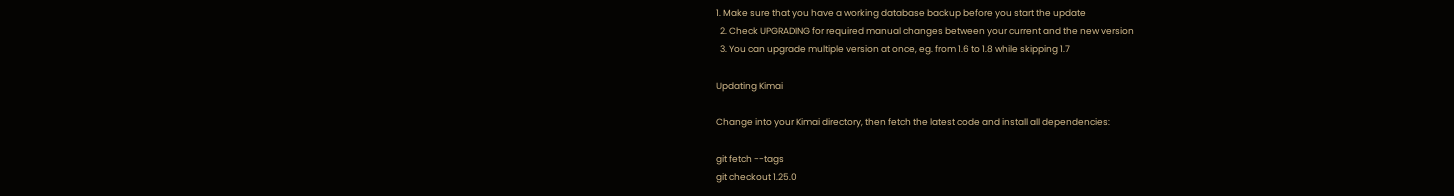1. Make sure that you have a working database backup before you start the update
  2. Check UPGRADING for required manual changes between your current and the new version
  3. You can upgrade multiple version at once, eg. from 1.6 to 1.8 while skipping 1.7

Updating Kimai

Change into your Kimai directory, then fetch the latest code and install all dependencies:

git fetch --tags
git checkout 1.25.0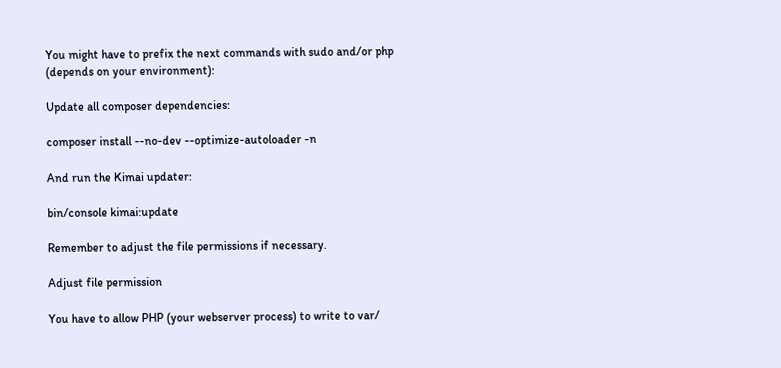You might have to prefix the next commands with sudo and/or php (depends on your environment):

Update all composer dependencies:

composer install --no-dev --optimize-autoloader -n

And run the Kimai updater:

bin/console kimai:update

Remember to adjust the file permissions if necessary.

Adjust file permission

You have to allow PHP (your webserver process) to write to var/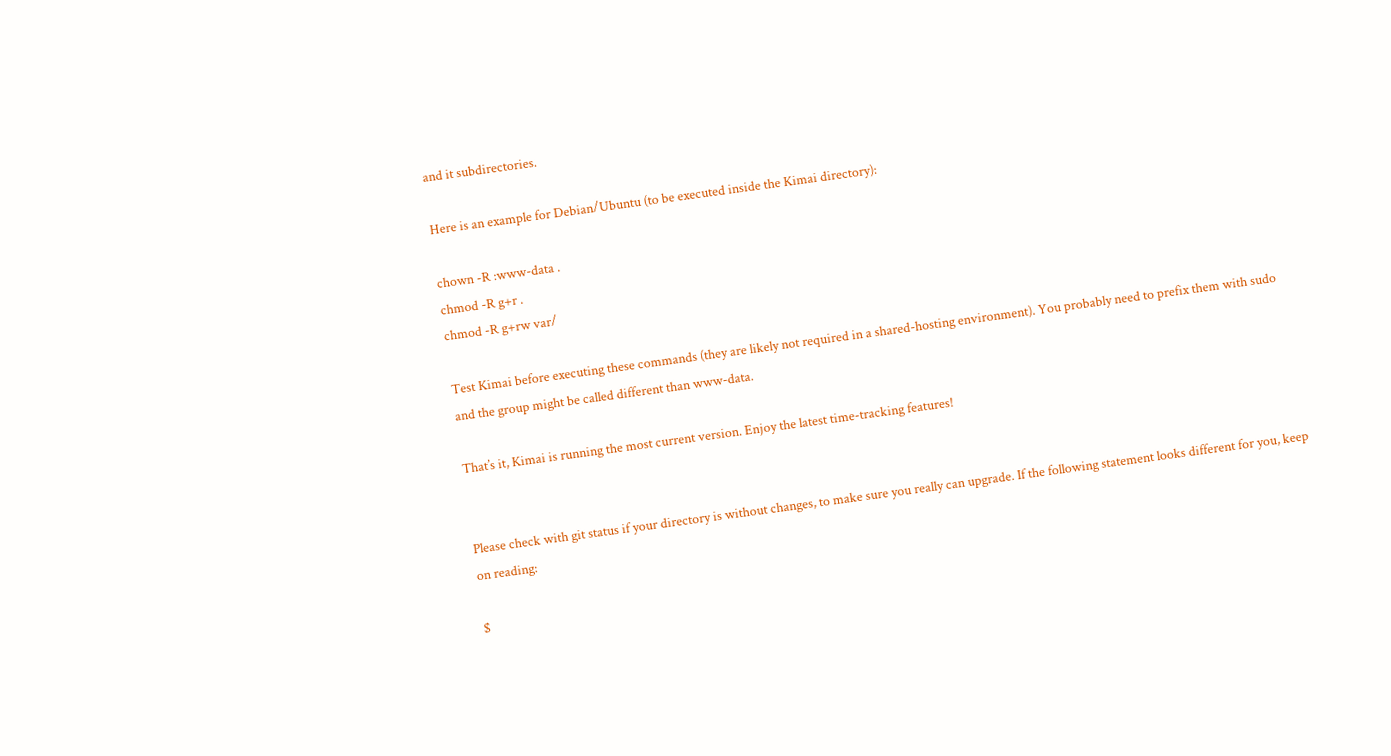and it subdirectories.

Here is an example for Debian/Ubuntu (to be executed inside the Kimai directory):

chown -R :www-data .
chmod -R g+r .
chmod -R g+rw var/

Test Kimai before executing these commands (they are likely not required in a shared-hosting environment). You probably need to prefix them with sudo and the group might be called different than www-data.

That’s it, Kimai is running the most current version. Enjoy the latest time-tracking features!


Please check with git status if your directory is without changes, to make sure you really can upgrade. If the following statement looks different for you, keep on reading:

$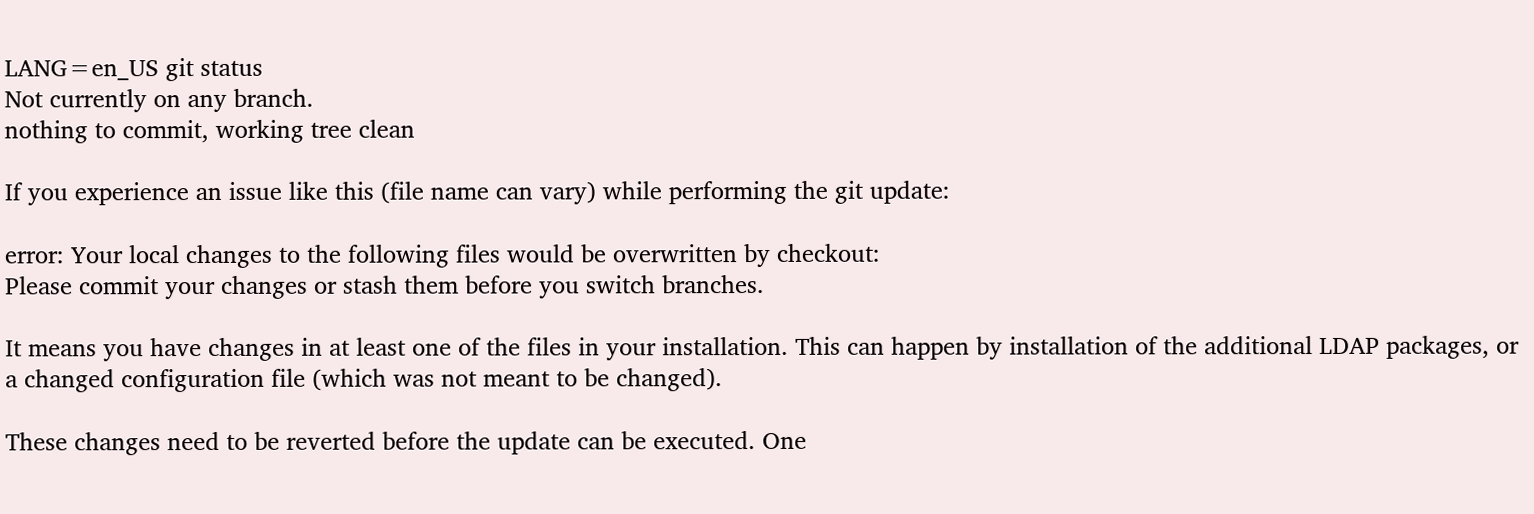LANG=en_US git status
Not currently on any branch.
nothing to commit, working tree clean

If you experience an issue like this (file name can vary) while performing the git update:

error: Your local changes to the following files would be overwritten by checkout:
Please commit your changes or stash them before you switch branches.

It means you have changes in at least one of the files in your installation. This can happen by installation of the additional LDAP packages, or a changed configuration file (which was not meant to be changed).

These changes need to be reverted before the update can be executed. One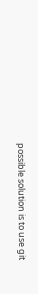possible solution is to use git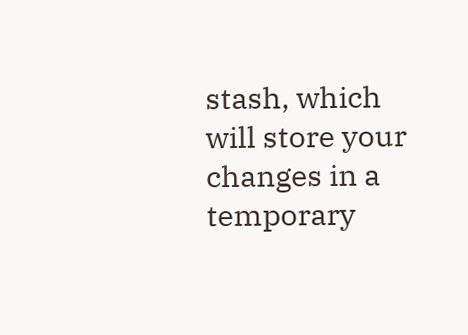stash, which will store your changes in a temporary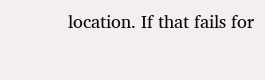location. If that fails for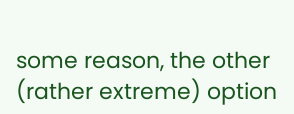some reason, the other (rather extreme) option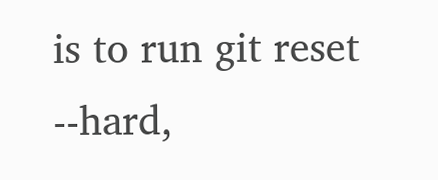is to run git reset --hard,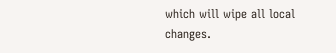which will wipe all local changes.